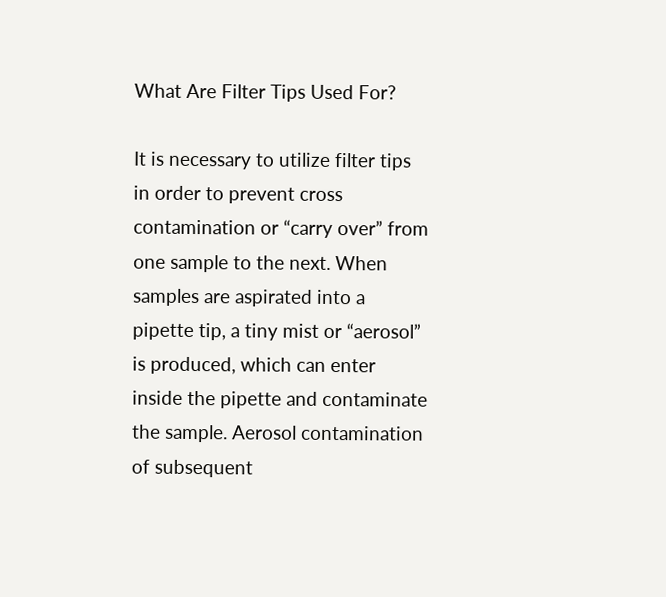What Are Filter Tips Used For?

It is necessary to utilize filter tips in order to prevent cross contamination or “carry over” from one sample to the next. When samples are aspirated into a pipette tip, a tiny mist or “aerosol” is produced, which can enter inside the pipette and contaminate the sample. Aerosol contamination of subsequent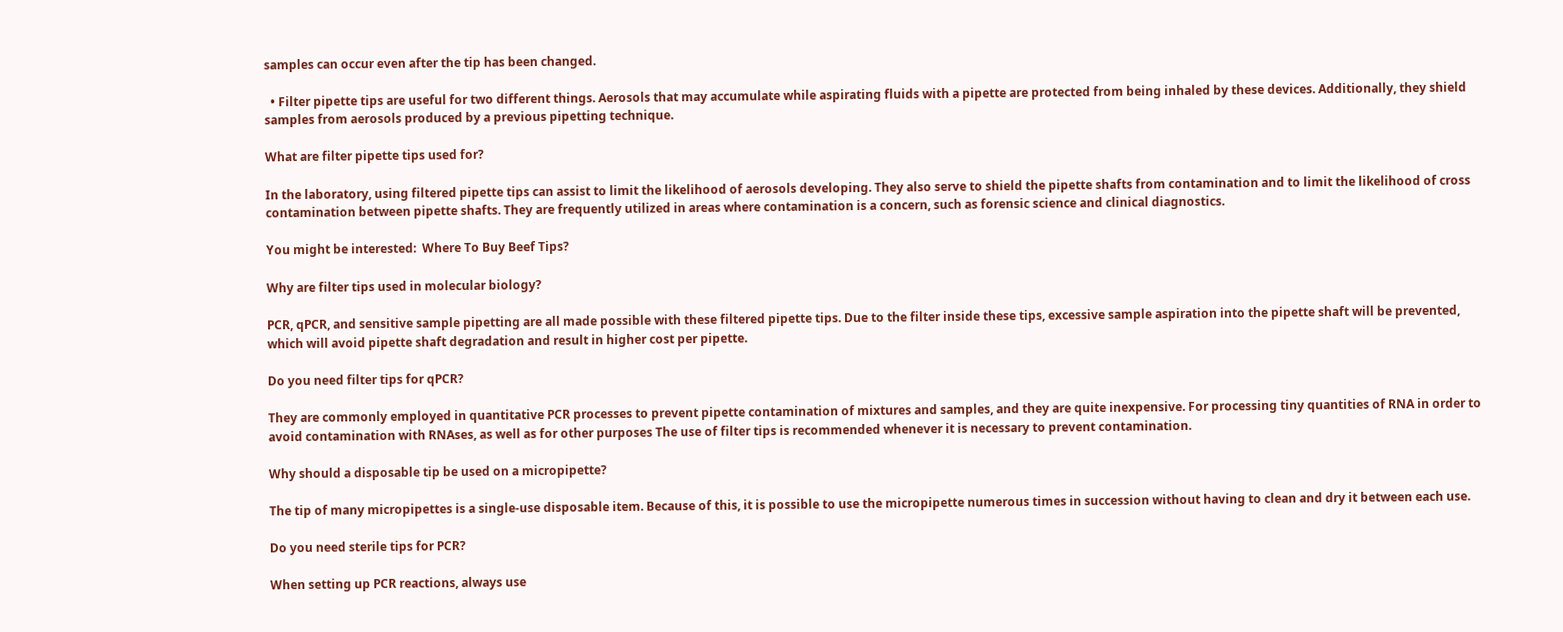samples can occur even after the tip has been changed.

  • Filter pipette tips are useful for two different things. Aerosols that may accumulate while aspirating fluids with a pipette are protected from being inhaled by these devices. Additionally, they shield samples from aerosols produced by a previous pipetting technique.

What are filter pipette tips used for?

In the laboratory, using filtered pipette tips can assist to limit the likelihood of aerosols developing. They also serve to shield the pipette shafts from contamination and to limit the likelihood of cross contamination between pipette shafts. They are frequently utilized in areas where contamination is a concern, such as forensic science and clinical diagnostics.

You might be interested:  Where To Buy Beef Tips?

Why are filter tips used in molecular biology?

PCR, qPCR, and sensitive sample pipetting are all made possible with these filtered pipette tips. Due to the filter inside these tips, excessive sample aspiration into the pipette shaft will be prevented, which will avoid pipette shaft degradation and result in higher cost per pipette.

Do you need filter tips for qPCR?

They are commonly employed in quantitative PCR processes to prevent pipette contamination of mixtures and samples, and they are quite inexpensive. For processing tiny quantities of RNA in order to avoid contamination with RNAses, as well as for other purposes The use of filter tips is recommended whenever it is necessary to prevent contamination.

Why should a disposable tip be used on a micropipette?

The tip of many micropipettes is a single-use disposable item. Because of this, it is possible to use the micropipette numerous times in succession without having to clean and dry it between each use.

Do you need sterile tips for PCR?

When setting up PCR reactions, always use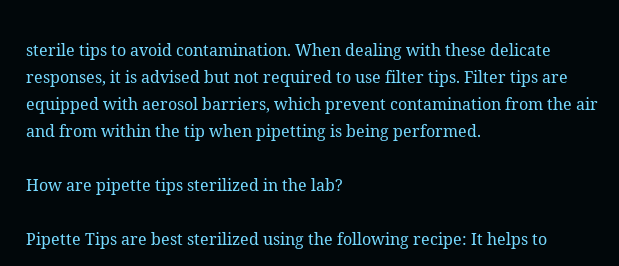sterile tips to avoid contamination. When dealing with these delicate responses, it is advised but not required to use filter tips. Filter tips are equipped with aerosol barriers, which prevent contamination from the air and from within the tip when pipetting is being performed.

How are pipette tips sterilized in the lab?

Pipette Tips are best sterilized using the following recipe: It helps to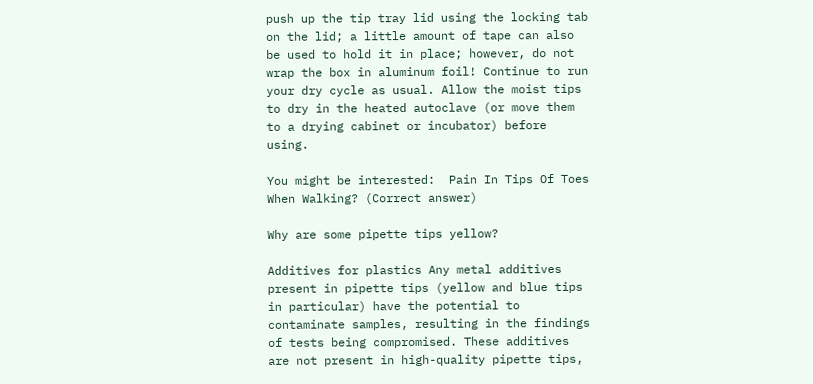push up the tip tray lid using the locking tab on the lid; a little amount of tape can also be used to hold it in place; however, do not wrap the box in aluminum foil! Continue to run your dry cycle as usual. Allow the moist tips to dry in the heated autoclave (or move them to a drying cabinet or incubator) before using.

You might be interested:  Pain In Tips Of Toes When Walking? (Correct answer)

Why are some pipette tips yellow?

Additives for plastics Any metal additives present in pipette tips (yellow and blue tips in particular) have the potential to contaminate samples, resulting in the findings of tests being compromised. These additives are not present in high-quality pipette tips,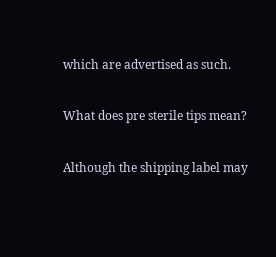which are advertised as such.

What does pre sterile tips mean?

Although the shipping label may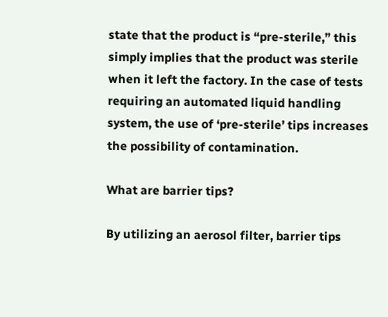state that the product is “pre-sterile,” this simply implies that the product was sterile when it left the factory. In the case of tests requiring an automated liquid handling system, the use of ‘pre-sterile’ tips increases the possibility of contamination.

What are barrier tips?

By utilizing an aerosol filter, barrier tips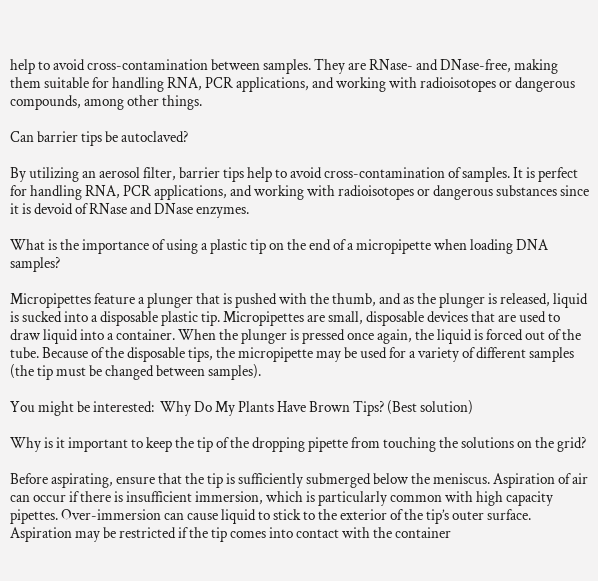help to avoid cross-contamination between samples. They are RNase- and DNase-free, making them suitable for handling RNA, PCR applications, and working with radioisotopes or dangerous compounds, among other things.

Can barrier tips be autoclaved?

By utilizing an aerosol filter, barrier tips help to avoid cross-contamination of samples. It is perfect for handling RNA, PCR applications, and working with radioisotopes or dangerous substances since it is devoid of RNase and DNase enzymes.

What is the importance of using a plastic tip on the end of a micropipette when loading DNA samples?

Micropipettes feature a plunger that is pushed with the thumb, and as the plunger is released, liquid is sucked into a disposable plastic tip. Micropipettes are small, disposable devices that are used to draw liquid into a container. When the plunger is pressed once again, the liquid is forced out of the tube. Because of the disposable tips, the micropipette may be used for a variety of different samples (the tip must be changed between samples).

You might be interested:  Why Do My Plants Have Brown Tips? (Best solution)

Why is it important to keep the tip of the dropping pipette from touching the solutions on the grid?

Before aspirating, ensure that the tip is sufficiently submerged below the meniscus. Aspiration of air can occur if there is insufficient immersion, which is particularly common with high capacity pipettes. Over-immersion can cause liquid to stick to the exterior of the tip’s outer surface. Aspiration may be restricted if the tip comes into contact with the container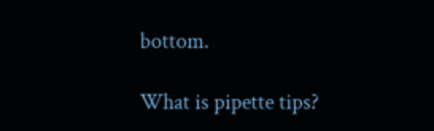bottom.

What is pipette tips?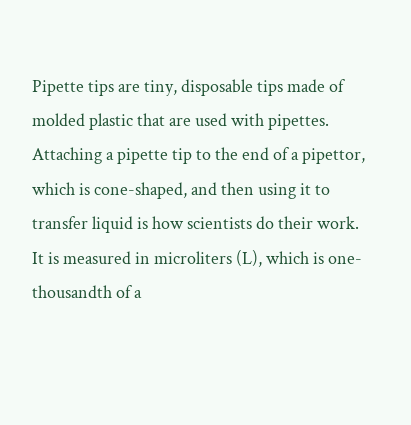Pipette tips are tiny, disposable tips made of molded plastic that are used with pipettes. Attaching a pipette tip to the end of a pipettor, which is cone-shaped, and then using it to transfer liquid is how scientists do their work. It is measured in microliters (L), which is one-thousandth of a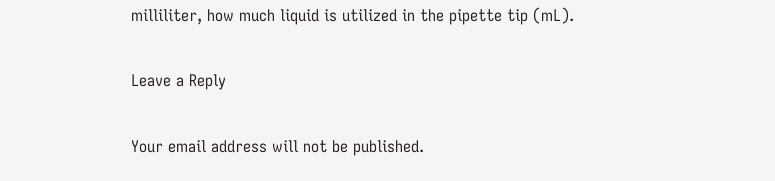milliliter, how much liquid is utilized in the pipette tip (mL).

Leave a Reply

Your email address will not be published.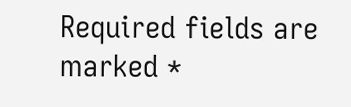Required fields are marked *